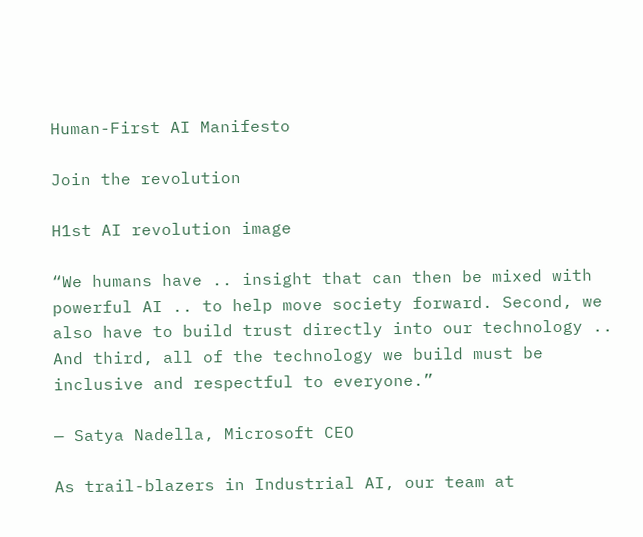Human-First AI Manifesto

Join the revolution

H1st AI revolution image

“We humans have .. insight that can then be mixed with powerful AI .. to help move society forward. Second, we also have to build trust directly into our technology .. And third, all of the technology we build must be inclusive and respectful to everyone.”

— Satya Nadella, Microsoft CEO

As trail-blazers in Industrial AI, our team at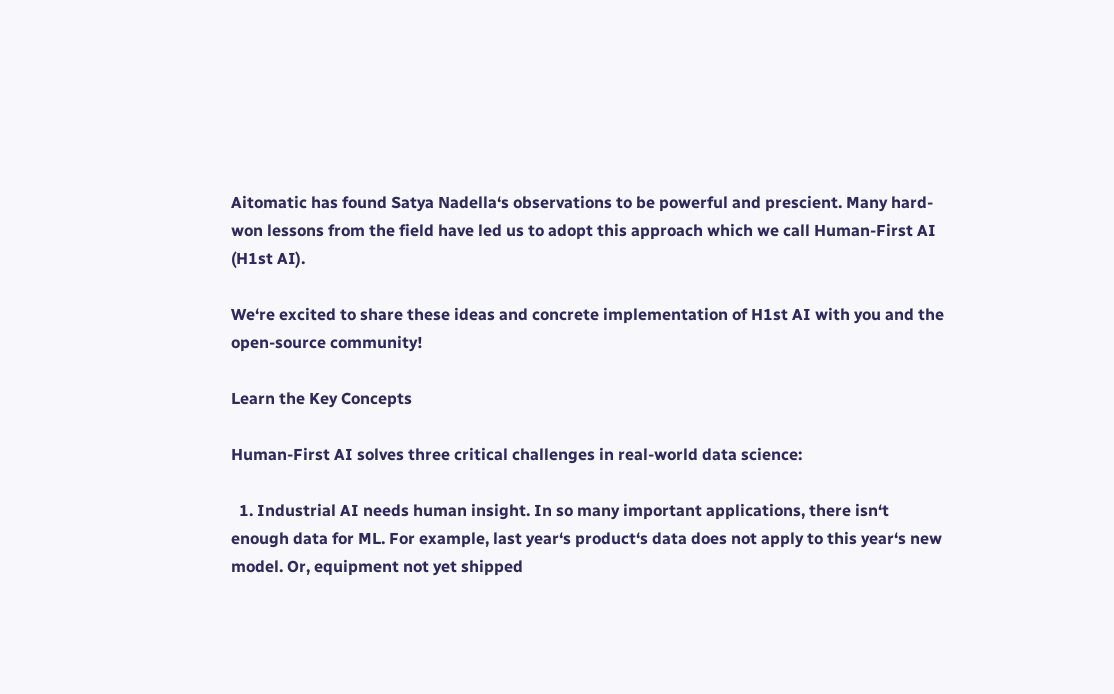Aitomatic has found Satya Nadella‘s observations to be powerful and prescient. Many hard-won lessons from the field have led us to adopt this approach which we call Human-First AI (H1st AI).

We‘re excited to share these ideas and concrete implementation of H1st AI with you and the open-source community!

Learn the Key Concepts

Human-First AI solves three critical challenges in real-world data science:

  1. Industrial AI needs human insight. In so many important applications, there isn‘t enough data for ML. For example, last year‘s product‘s data does not apply to this year‘s new model. Or, equipment not yet shipped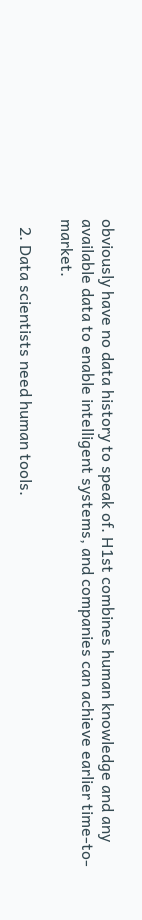obviously have no data history to speak of. H1st combines human knowledge and any available data to enable intelligent systems, and companies can achieve earlier time-to-market.

  2. Data scientists need human tools.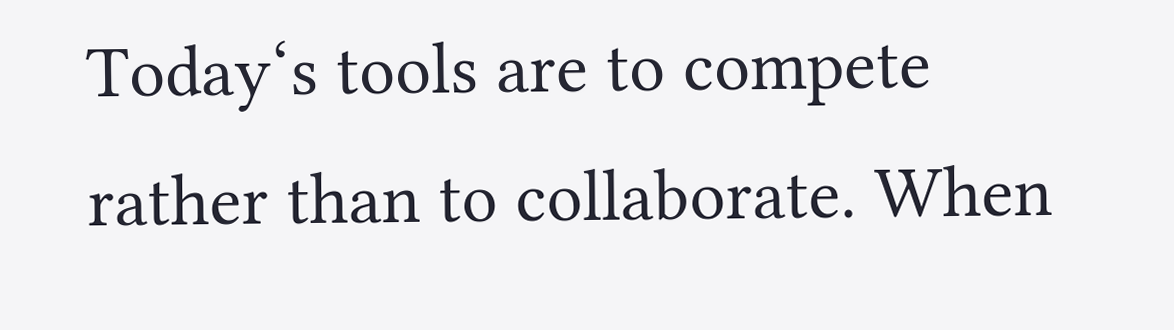Today‘s tools are to compete rather than to collaborate. When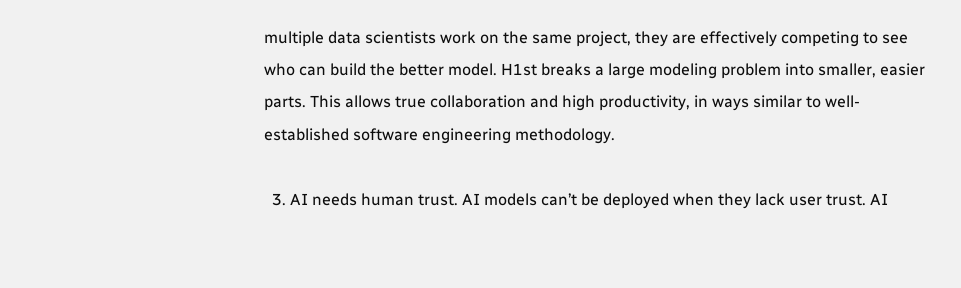multiple data scientists work on the same project, they are effectively competing to see who can build the better model. H1st breaks a large modeling problem into smaller, easier parts. This allows true collaboration and high productivity, in ways similar to well-established software engineering methodology.

  3. AI needs human trust. AI models can’t be deployed when they lack user trust. AI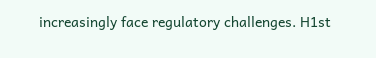increasingly face regulatory challenges. H1st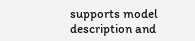supports model description and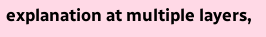explanation at multiple layers,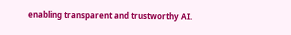enabling transparent and trustworthy AI.